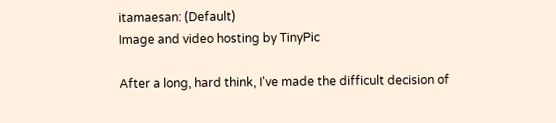itamaesan: (Default)
Image and video hosting by TinyPic

After a long, hard think, I've made the difficult decision of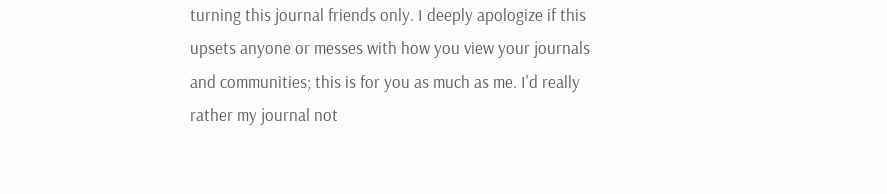turning this journal friends only. I deeply apologize if this upsets anyone or messes with how you view your journals and communities; this is for you as much as me. I'd really rather my journal not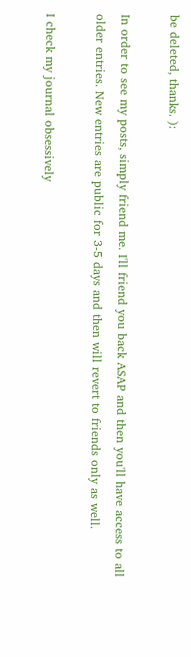be deleted, thanks. ):

In order to see my posts, simply friend me. I'll friend you back ASAP and then you'll have access to all older entries. New entries are public for 3-5 days and then will revert to friends only as well.

I check my journal obsessively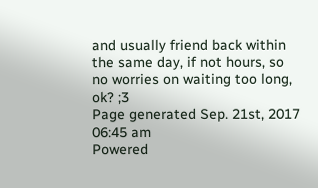and usually friend back within the same day, if not hours, so no worries on waiting too long, ok? ;3
Page generated Sep. 21st, 2017 06:45 am
Powered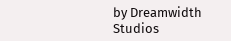by Dreamwidth Studios